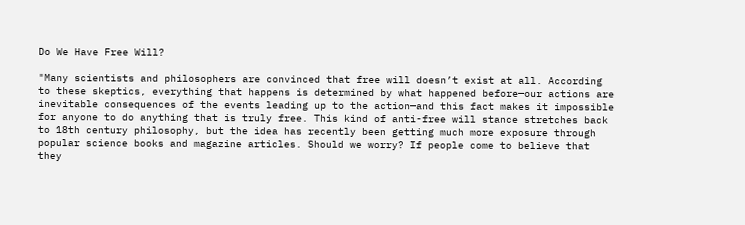Do We Have Free Will?

"Many scientists and philosophers are convinced that free will doesn’t exist at all. According to these skeptics, everything that happens is determined by what happened before—our actions are inevitable consequences of the events leading up to the action—and this fact makes it impossible for anyone to do anything that is truly free. This kind of anti-free will stance stretches back to 18th century philosophy, but the idea has recently been getting much more exposure through popular science books and magazine articles. Should we worry? If people come to believe that they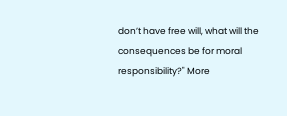don’t have free will, what will the consequences be for moral responsibility?" More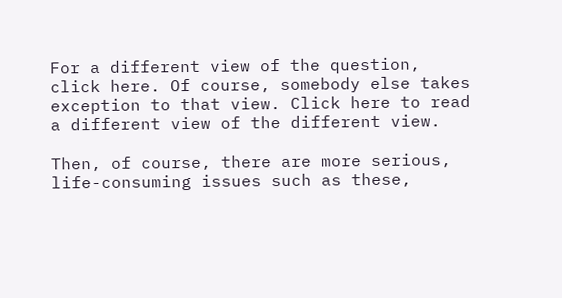For a different view of the question, click here. Of course, somebody else takes exception to that view. Click here to read a different view of the different view.

Then, of course, there are more serious, life-consuming issues such as these,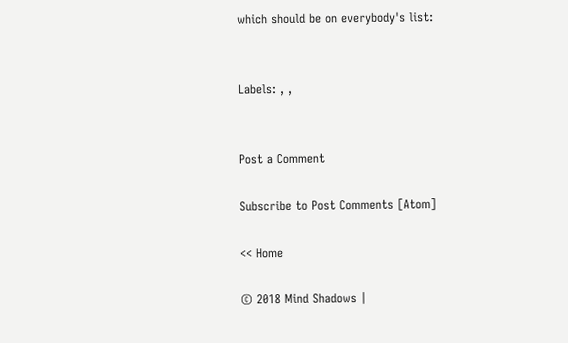which should be on everybody's list:


Labels: , ,


Post a Comment

Subscribe to Post Comments [Atom]

<< Home

© 2018 Mind Shadows |